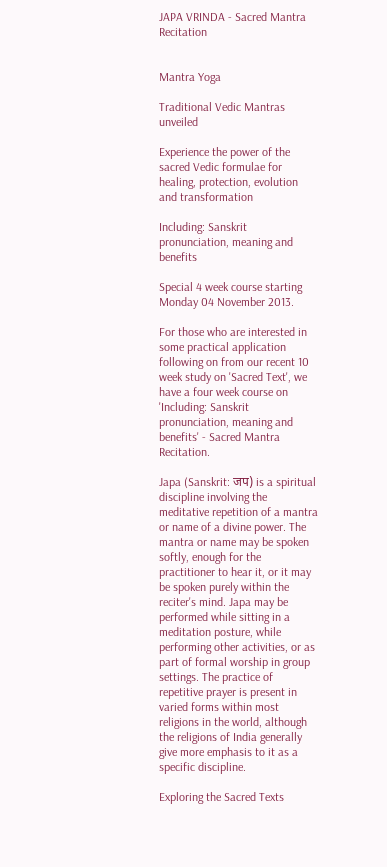JAPA VRINDA - Sacred Mantra Recitation


Mantra Yoga

Traditional Vedic Mantras unveiled

Experience the power of the sacred Vedic formulae for healing, protection, evolution and transformation

Including: Sanskrit pronunciation, meaning and benefits

Special 4 week course starting Monday 04 November 2013.

For those who are interested in some practical application following on from our recent 10 week study on 'Sacred Text', we have a four week course on 'Including: Sanskrit pronunciation, meaning and benefits' - Sacred Mantra Recitation.

Japa (Sanskrit: जप) is a spiritual discipline involving the meditative repetition of a mantra or name of a divine power. The mantra or name may be spoken softly, enough for the practitioner to hear it, or it may be spoken purely within the reciter's mind. Japa may be performed while sitting in a meditation posture, while performing other activities, or as part of formal worship in group settings. The practice of repetitive prayer is present in varied forms within most religions in the world, although the religions of India generally give more emphasis to it as a specific discipline.

Exploring the Sacred Texts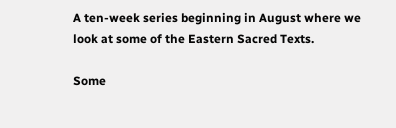A ten-week series beginning in August where we look at some of the Eastern Sacred Texts.

Some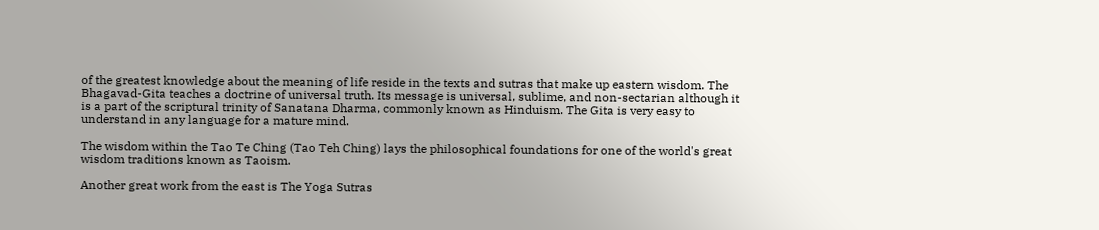of the greatest knowledge about the meaning of life reside in the texts and sutras that make up eastern wisdom. The Bhagavad-Gita teaches a doctrine of universal truth. Its message is universal, sublime, and non-sectarian although it is a part of the scriptural trinity of Sanatana Dharma, commonly known as Hinduism. The Gita is very easy to understand in any language for a mature mind.

The wisdom within the Tao Te Ching (Tao Teh Ching) lays the philosophical foundations for one of the world's great wisdom traditions known as Taoism.

Another great work from the east is The Yoga Sutras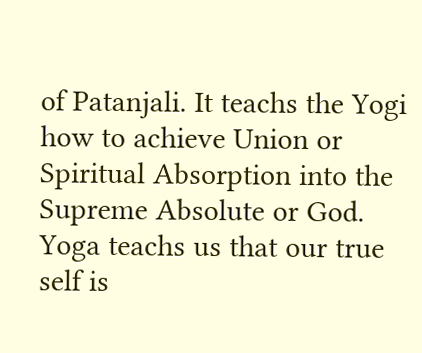of Patanjali. It teachs the Yogi how to achieve Union or Spiritual Absorption into the Supreme Absolute or God. Yoga teachs us that our true self is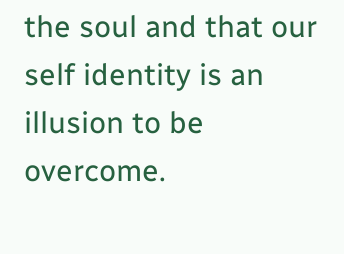the soul and that our self identity is an illusion to be overcome.